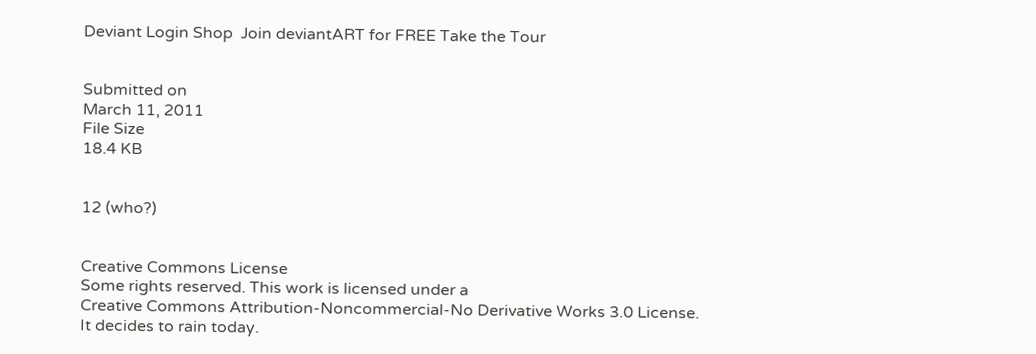Deviant Login Shop  Join deviantART for FREE Take the Tour


Submitted on
March 11, 2011
File Size
18.4 KB


12 (who?)


Creative Commons License
Some rights reserved. This work is licensed under a
Creative Commons Attribution-Noncommercial-No Derivative Works 3.0 License.
It decides to rain today.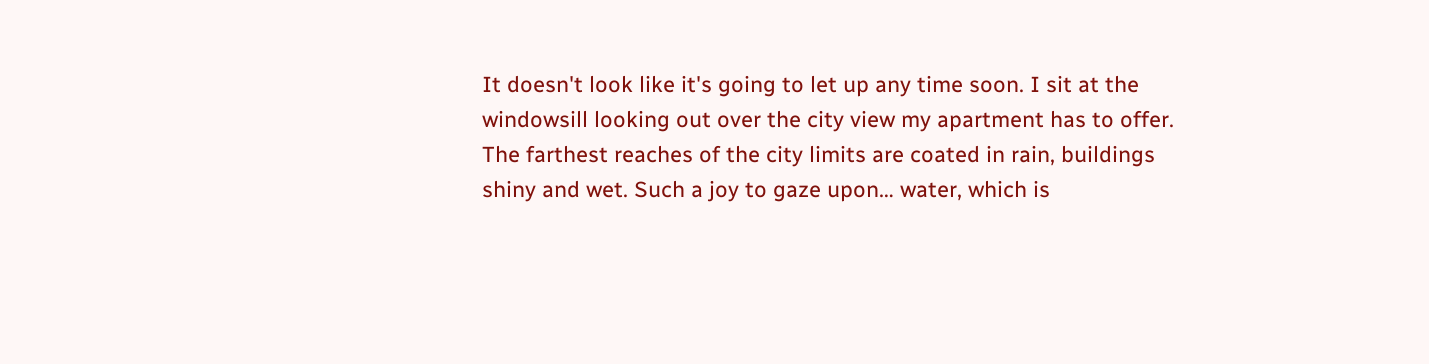It doesn't look like it's going to let up any time soon. I sit at the windowsill looking out over the city view my apartment has to offer. The farthest reaches of the city limits are coated in rain, buildings shiny and wet. Such a joy to gaze upon… water, which is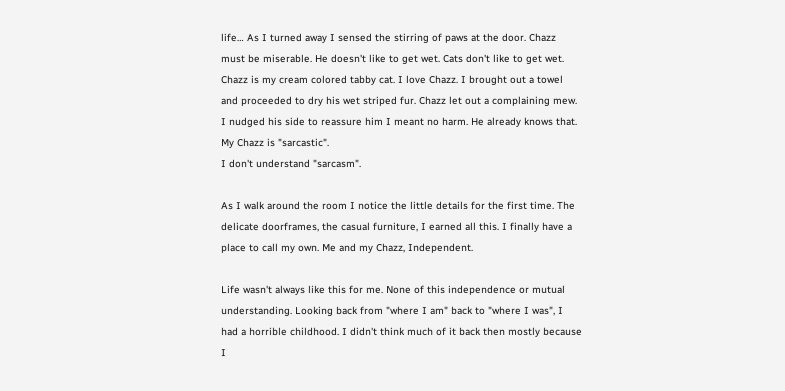life… As I turned away I sensed the stirring of paws at the door. Chazz must be miserable. He doesn't like to get wet. Cats don't like to get wet. Chazz is my cream colored tabby cat. I love Chazz. I brought out a towel and proceeded to dry his wet striped fur. Chazz let out a complaining mew. I nudged his side to reassure him I meant no harm. He already knows that. My Chazz is "sarcastic".
I don't understand "sarcasm".

As I walk around the room I notice the little details for the first time. The delicate doorframes, the casual furniture, I earned all this. I finally have a place to call my own. Me and my Chazz, Independent.

Life wasn't always like this for me. None of this independence or mutual understanding. Looking back from "where I am" back to "where I was", I had a horrible childhood. I didn't think much of it back then mostly because I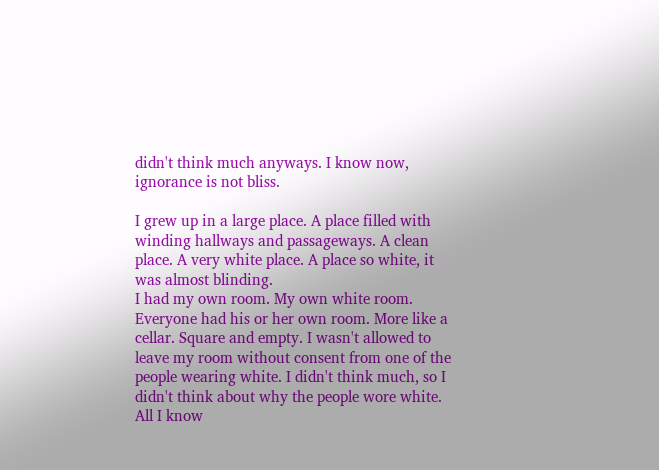didn't think much anyways. I know now, ignorance is not bliss.

I grew up in a large place. A place filled with winding hallways and passageways. A clean place. A very white place. A place so white, it was almost blinding.
I had my own room. My own white room. Everyone had his or her own room. More like a cellar. Square and empty. I wasn't allowed to leave my room without consent from one of the people wearing white. I didn't think much, so I didn't think about why the people wore white. All I know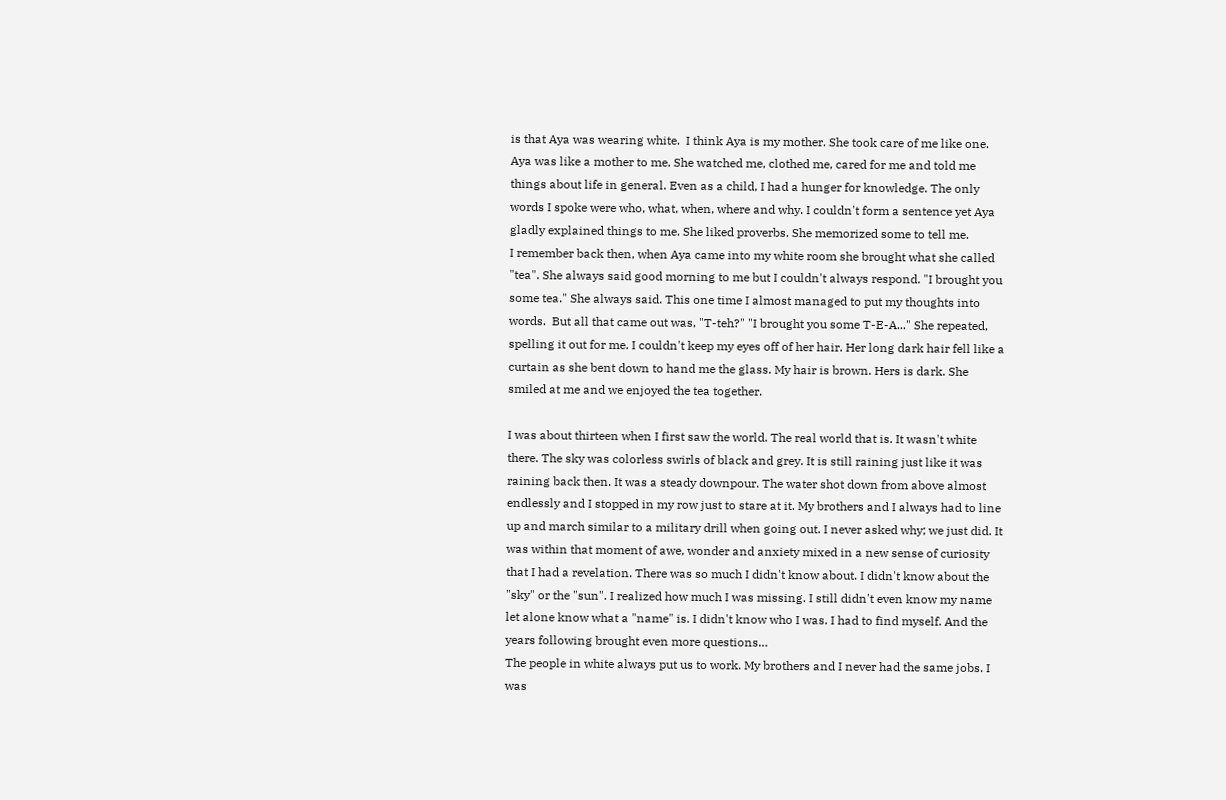is that Aya was wearing white.  I think Aya is my mother. She took care of me like one.
Aya was like a mother to me. She watched me, clothed me, cared for me and told me things about life in general. Even as a child, I had a hunger for knowledge. The only words I spoke were who, what, when, where and why. I couldn't form a sentence yet Aya gladly explained things to me. She liked proverbs. She memorized some to tell me.
I remember back then, when Aya came into my white room she brought what she called "tea". She always said good morning to me but I couldn't always respond. "I brought you some tea." She always said. This one time I almost managed to put my thoughts into words.  But all that came out was, "T-teh?" "I brought you some T-E-A..." She repeated, spelling it out for me. I couldn't keep my eyes off of her hair. Her long dark hair fell like a curtain as she bent down to hand me the glass. My hair is brown. Hers is dark. She smiled at me and we enjoyed the tea together.

I was about thirteen when I first saw the world. The real world that is. It wasn't white there. The sky was colorless swirls of black and grey. It is still raining just like it was raining back then. It was a steady downpour. The water shot down from above almost endlessly and I stopped in my row just to stare at it. My brothers and I always had to line up and march similar to a military drill when going out. I never asked why; we just did. It was within that moment of awe, wonder and anxiety mixed in a new sense of curiosity that I had a revelation. There was so much I didn't know about. I didn't know about the "sky" or the "sun". I realized how much I was missing. I still didn't even know my name let alone know what a "name" is. I didn't know who I was. I had to find myself. And the years following brought even more questions…
The people in white always put us to work. My brothers and I never had the same jobs. I was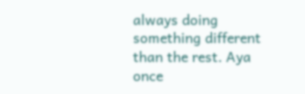always doing something different than the rest. Aya once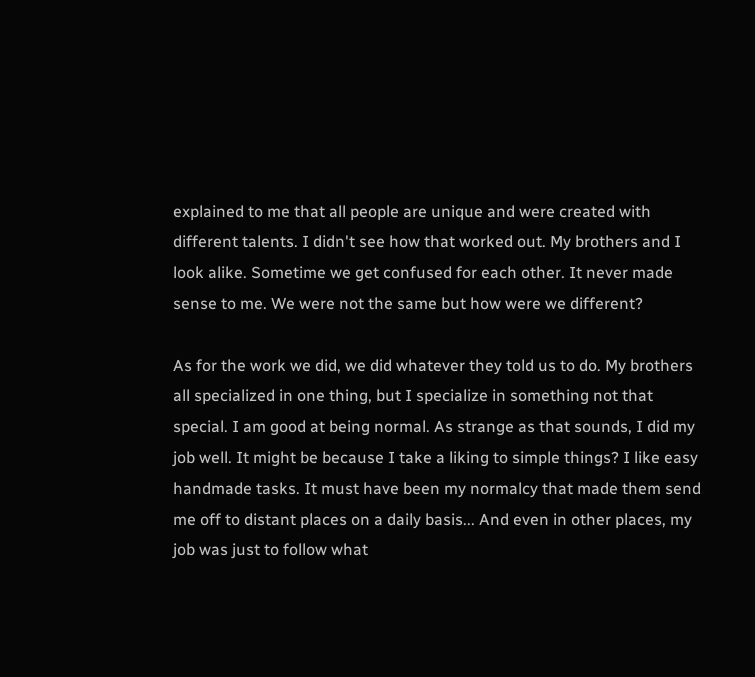explained to me that all people are unique and were created with different talents. I didn't see how that worked out. My brothers and I look alike. Sometime we get confused for each other. It never made sense to me. We were not the same but how were we different?

As for the work we did, we did whatever they told us to do. My brothers all specialized in one thing, but I specialize in something not that special. I am good at being normal. As strange as that sounds, I did my job well. It might be because I take a liking to simple things? I like easy handmade tasks. It must have been my normalcy that made them send me off to distant places on a daily basis... And even in other places, my job was just to follow what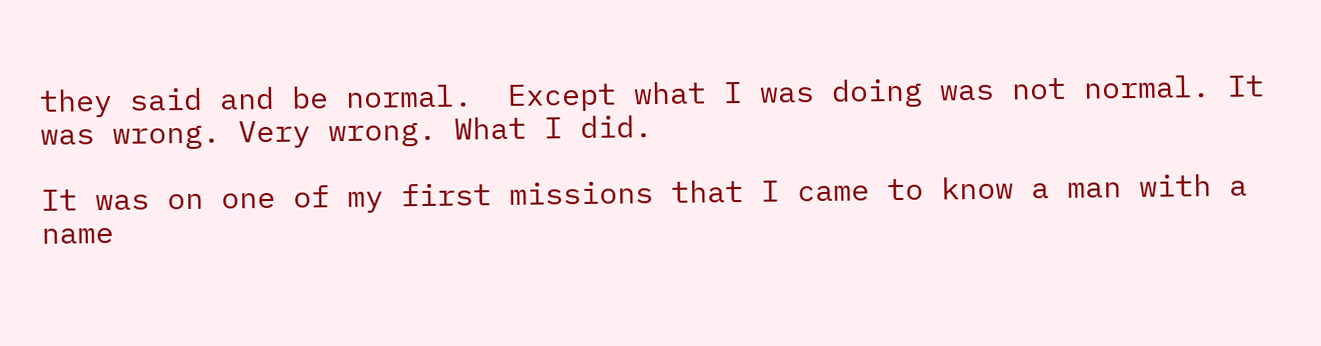they said and be normal.  Except what I was doing was not normal. It was wrong. Very wrong. What I did.

It was on one of my first missions that I came to know a man with a name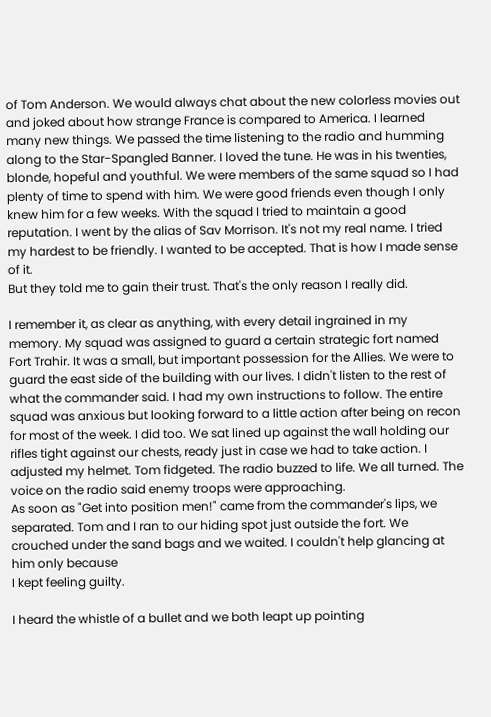of Tom Anderson. We would always chat about the new colorless movies out and joked about how strange France is compared to America. I learned many new things. We passed the time listening to the radio and humming along to the Star-Spangled Banner. I loved the tune. He was in his twenties, blonde, hopeful and youthful. We were members of the same squad so I had plenty of time to spend with him. We were good friends even though I only knew him for a few weeks. With the squad I tried to maintain a good reputation. I went by the alias of Sav Morrison. It's not my real name. I tried my hardest to be friendly. I wanted to be accepted. That is how I made sense of it.
But they told me to gain their trust. That's the only reason I really did.

I remember it, as clear as anything, with every detail ingrained in my memory. My squad was assigned to guard a certain strategic fort named Fort Trahir. It was a small, but important possession for the Allies. We were to guard the east side of the building with our lives. I didn't listen to the rest of what the commander said. I had my own instructions to follow. The entire squad was anxious but looking forward to a little action after being on recon for most of the week. I did too. We sat lined up against the wall holding our rifles tight against our chests, ready just in case we had to take action. I adjusted my helmet. Tom fidgeted. The radio buzzed to life. We all turned. The voice on the radio said enemy troops were approaching.
As soon as "Get into position men!" came from the commander's lips, we separated. Tom and I ran to our hiding spot just outside the fort. We crouched under the sand bags and we waited. I couldn't help glancing at him only because
I kept feeling guilty.

I heard the whistle of a bullet and we both leapt up pointing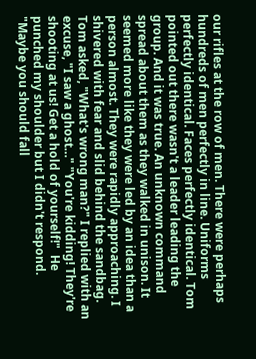our rifles at the row of men. There were perhaps hundreds of men perfectly in line. Uniforms perfectly identical. Faces perfectly identical. Tom pointed out there wasn't a leader leading the group. And it was true. An unknown command spread about them as they walked in unison. It seemed more like they were led by an idea than a person almost. They were rapidly approaching. I shivered with fear and slid behind the sandbag. Tom asked, "What's wrong man?" I replied with an excuse, "I saw a ghost…" "You're kidding! They're shooting at us! Get a hold of yourself!"  He punched my shoulder but I didn't respond. "Maybe you should fall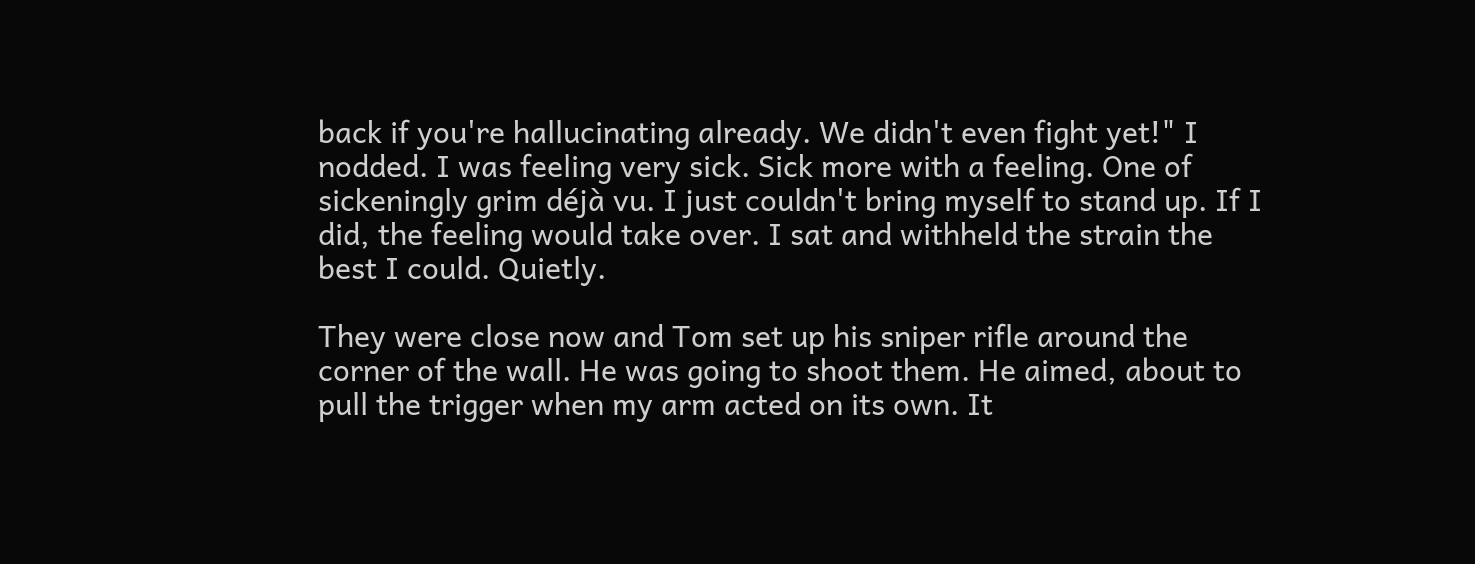back if you're hallucinating already. We didn't even fight yet!" I nodded. I was feeling very sick. Sick more with a feeling. One of sickeningly grim déjà vu. I just couldn't bring myself to stand up. If I did, the feeling would take over. I sat and withheld the strain the best I could. Quietly.

They were close now and Tom set up his sniper rifle around the corner of the wall. He was going to shoot them. He aimed, about to pull the trigger when my arm acted on its own. It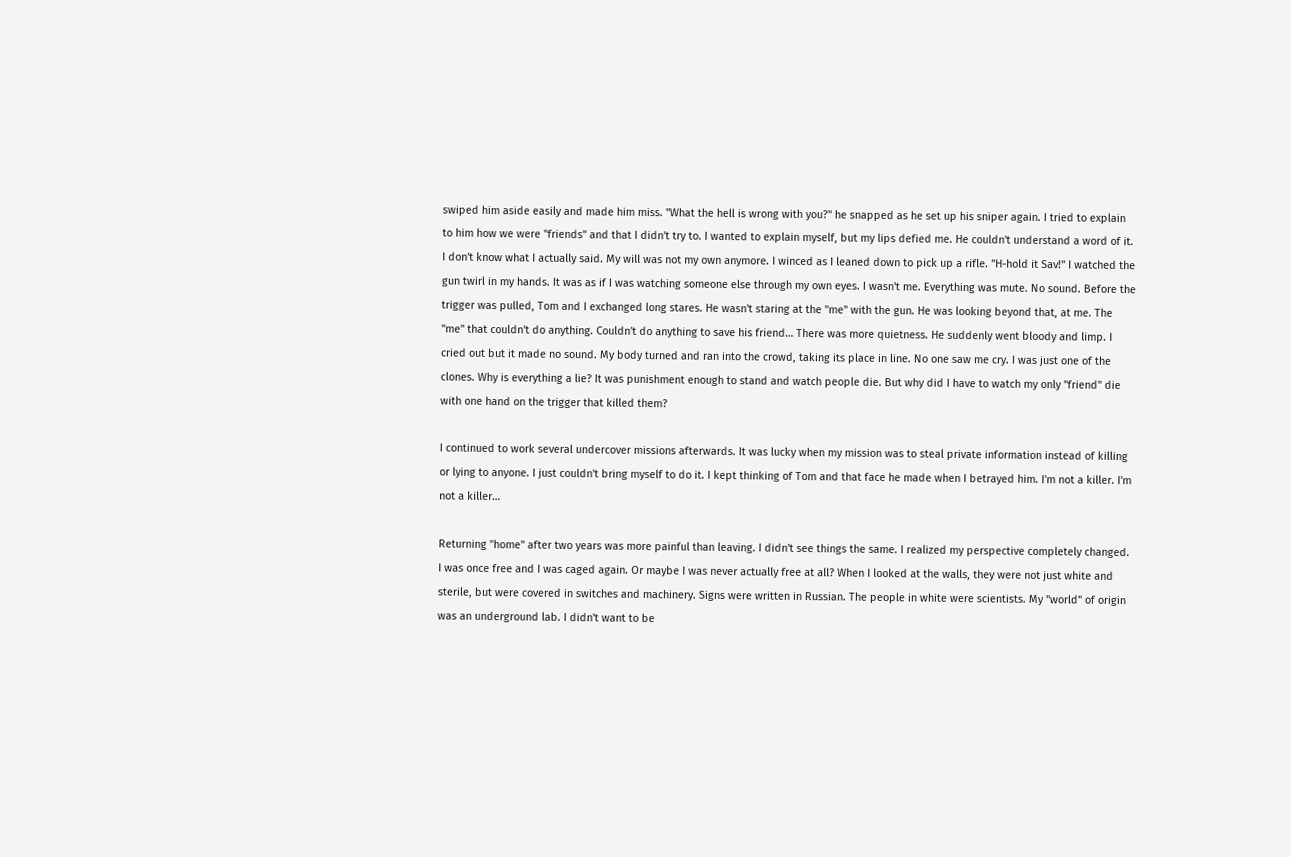swiped him aside easily and made him miss. "What the hell is wrong with you?" he snapped as he set up his sniper again. I tried to explain to him how we were "friends" and that I didn't try to. I wanted to explain myself, but my lips defied me. He couldn't understand a word of it. I don't know what I actually said. My will was not my own anymore. I winced as I leaned down to pick up a rifle. "H-hold it Sav!" I watched the gun twirl in my hands. It was as if I was watching someone else through my own eyes. I wasn't me. Everything was mute. No sound. Before the trigger was pulled, Tom and I exchanged long stares. He wasn't staring at the "me" with the gun. He was looking beyond that, at me. The "me" that couldn't do anything. Couldn't do anything to save his friend… There was more quietness. He suddenly went bloody and limp. I cried out but it made no sound. My body turned and ran into the crowd, taking its place in line. No one saw me cry. I was just one of the clones. Why is everything a lie? It was punishment enough to stand and watch people die. But why did I have to watch my only "friend" die with one hand on the trigger that killed them?

I continued to work several undercover missions afterwards. It was lucky when my mission was to steal private information instead of killing or lying to anyone. I just couldn't bring myself to do it. I kept thinking of Tom and that face he made when I betrayed him. I'm not a killer. I'm not a killer…

Returning "home" after two years was more painful than leaving. I didn't see things the same. I realized my perspective completely changed. I was once free and I was caged again. Or maybe I was never actually free at all? When I looked at the walls, they were not just white and sterile, but were covered in switches and machinery. Signs were written in Russian. The people in white were scientists. My "world" of origin was an underground lab. I didn't want to be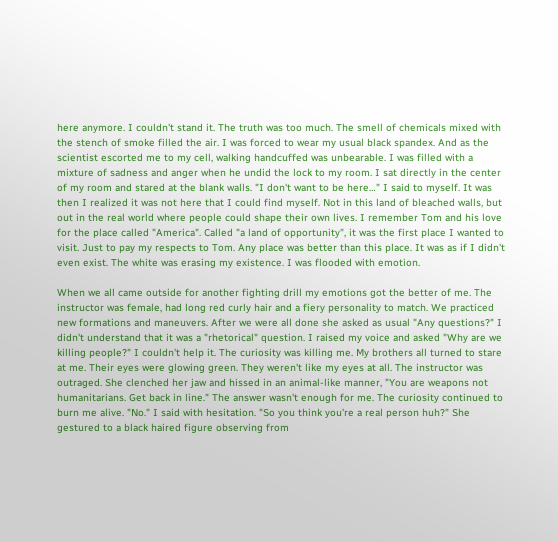here anymore. I couldn't stand it. The truth was too much. The smell of chemicals mixed with the stench of smoke filled the air. I was forced to wear my usual black spandex. And as the scientist escorted me to my cell, walking handcuffed was unbearable. I was filled with a mixture of sadness and anger when he undid the lock to my room. I sat directly in the center of my room and stared at the blank walls. "I don't want to be here…" I said to myself. It was then I realized it was not here that I could find myself. Not in this land of bleached walls, but out in the real world where people could shape their own lives. I remember Tom and his love for the place called "America". Called "a land of opportunity", it was the first place I wanted to visit. Just to pay my respects to Tom. Any place was better than this place. It was as if I didn't even exist. The white was erasing my existence. I was flooded with emotion.

When we all came outside for another fighting drill my emotions got the better of me. The instructor was female, had long red curly hair and a fiery personality to match. We practiced new formations and maneuvers. After we were all done she asked as usual "Any questions?" I didn't understand that it was a "rhetorical" question. I raised my voice and asked "Why are we killing people?" I couldn't help it. The curiosity was killing me. My brothers all turned to stare at me. Their eyes were glowing green. They weren't like my eyes at all. The instructor was outraged. She clenched her jaw and hissed in an animal-like manner, "You are weapons not humanitarians. Get back in line." The answer wasn't enough for me. The curiosity continued to burn me alive. "No." I said with hesitation. "So you think you're a real person huh?" She gestured to a black haired figure observing from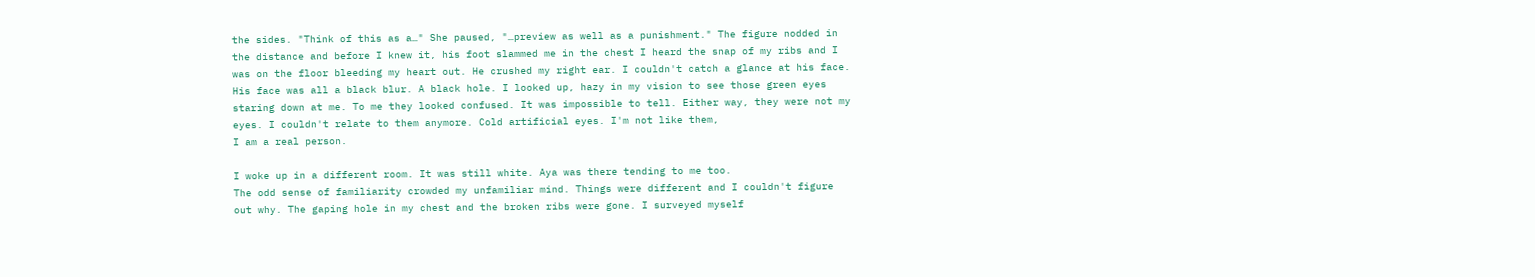the sides. "Think of this as a…" She paused, "…preview as well as a punishment." The figure nodded in the distance and before I knew it, his foot slammed me in the chest I heard the snap of my ribs and I was on the floor bleeding my heart out. He crushed my right ear. I couldn't catch a glance at his face. His face was all a black blur. A black hole. I looked up, hazy in my vision to see those green eyes staring down at me. To me they looked confused. It was impossible to tell. Either way, they were not my eyes. I couldn't relate to them anymore. Cold artificial eyes. I'm not like them,
I am a real person.

I woke up in a different room. It was still white. Aya was there tending to me too.
The odd sense of familiarity crowded my unfamiliar mind. Things were different and I couldn't figure out why. The gaping hole in my chest and the broken ribs were gone. I surveyed myself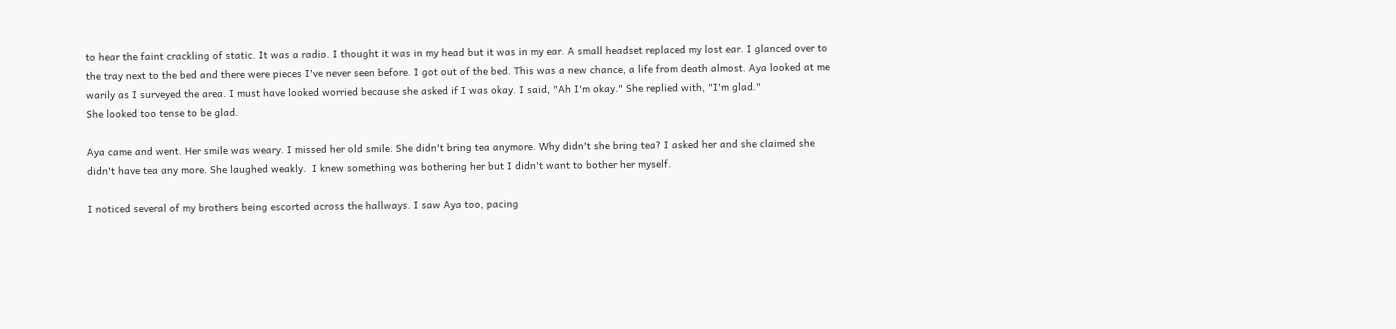to hear the faint crackling of static. It was a radio. I thought it was in my head but it was in my ear. A small headset replaced my lost ear. I glanced over to the tray next to the bed and there were pieces I've never seen before. I got out of the bed. This was a new chance, a life from death almost. Aya looked at me warily as I surveyed the area. I must have looked worried because she asked if I was okay. I said, "Ah I'm okay." She replied with, "I'm glad."
She looked too tense to be glad.

Aya came and went. Her smile was weary. I missed her old smile. She didn't bring tea anymore. Why didn't she bring tea? I asked her and she claimed she didn't have tea any more. She laughed weakly.  I knew something was bothering her but I didn't want to bother her myself.

I noticed several of my brothers being escorted across the hallways. I saw Aya too, pacing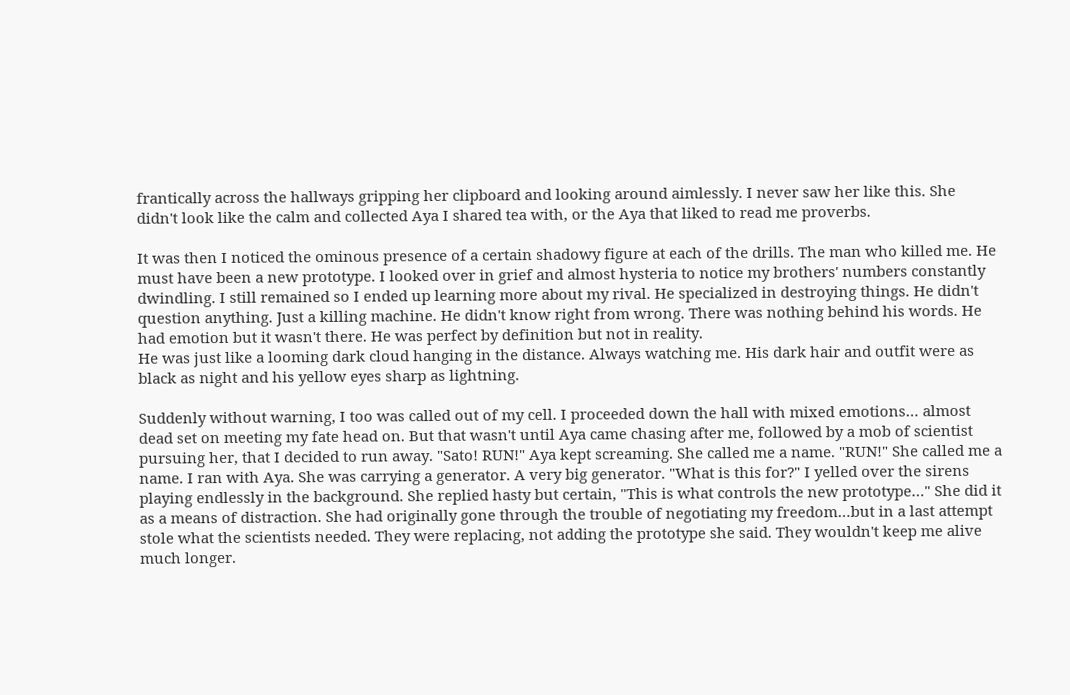frantically across the hallways gripping her clipboard and looking around aimlessly. I never saw her like this. She didn't look like the calm and collected Aya I shared tea with, or the Aya that liked to read me proverbs.

It was then I noticed the ominous presence of a certain shadowy figure at each of the drills. The man who killed me. He must have been a new prototype. I looked over in grief and almost hysteria to notice my brothers' numbers constantly dwindling. I still remained so I ended up learning more about my rival. He specialized in destroying things. He didn't question anything. Just a killing machine. He didn't know right from wrong. There was nothing behind his words. He had emotion but it wasn't there. He was perfect by definition but not in reality.
He was just like a looming dark cloud hanging in the distance. Always watching me. His dark hair and outfit were as black as night and his yellow eyes sharp as lightning.

Suddenly without warning, I too was called out of my cell. I proceeded down the hall with mixed emotions… almost dead set on meeting my fate head on. But that wasn't until Aya came chasing after me, followed by a mob of scientist pursuing her, that I decided to run away. "Sato! RUN!" Aya kept screaming. She called me a name. "RUN!" She called me a name. I ran with Aya. She was carrying a generator. A very big generator. "What is this for?" I yelled over the sirens playing endlessly in the background. She replied hasty but certain, "This is what controls the new prototype…" She did it as a means of distraction. She had originally gone through the trouble of negotiating my freedom…but in a last attempt stole what the scientists needed. They were replacing, not adding the prototype she said. They wouldn't keep me alive much longer.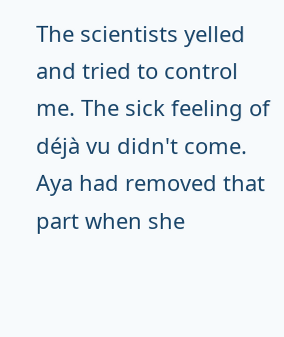The scientists yelled and tried to control me. The sick feeling of déjà vu didn't come. Aya had removed that part when she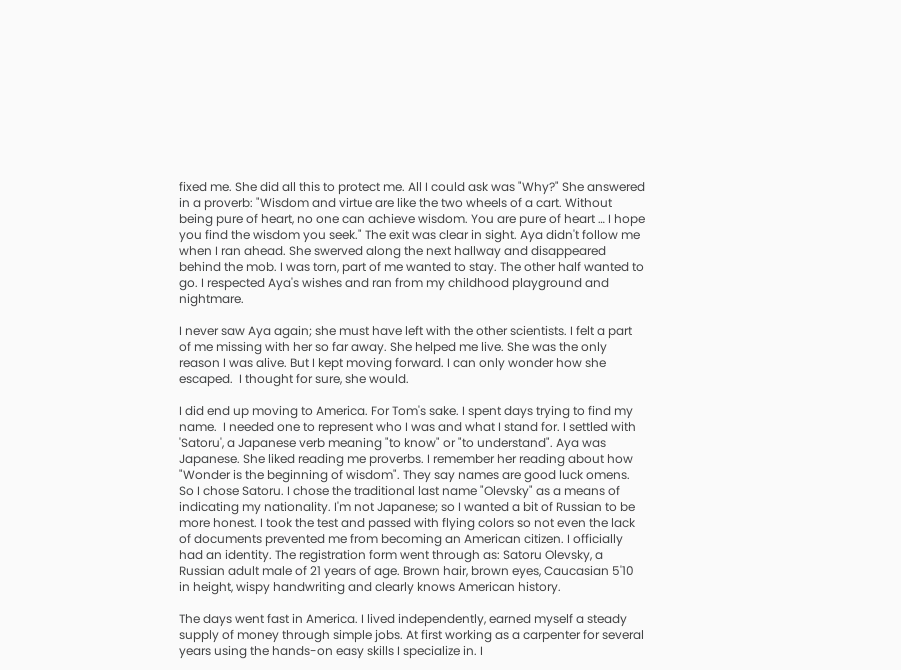fixed me. She did all this to protect me. All I could ask was "Why?" She answered in a proverb: "Wisdom and virtue are like the two wheels of a cart. Without being pure of heart, no one can achieve wisdom. You are pure of heart … I hope you find the wisdom you seek." The exit was clear in sight. Aya didn't follow me when I ran ahead. She swerved along the next hallway and disappeared behind the mob. I was torn, part of me wanted to stay. The other half wanted to go. I respected Aya's wishes and ran from my childhood playground and nightmare.

I never saw Aya again; she must have left with the other scientists. I felt a part of me missing with her so far away. She helped me live. She was the only reason I was alive. But I kept moving forward. I can only wonder how she escaped.  I thought for sure, she would.

I did end up moving to America. For Tom's sake. I spent days trying to find my name.  I needed one to represent who I was and what I stand for. I settled with 'Satoru', a Japanese verb meaning "to know" or "to understand". Aya was Japanese. She liked reading me proverbs. I remember her reading about how "Wonder is the beginning of wisdom". They say names are good luck omens. So I chose Satoru. I chose the traditional last name "Olevsky" as a means of indicating my nationality. I'm not Japanese; so I wanted a bit of Russian to be more honest. I took the test and passed with flying colors so not even the lack of documents prevented me from becoming an American citizen. I officially had an identity. The registration form went through as: Satoru Olevsky, a Russian adult male of 21 years of age. Brown hair, brown eyes, Caucasian 5'10 in height, wispy handwriting and clearly knows American history.

The days went fast in America. I lived independently, earned myself a steady supply of money through simple jobs. At first working as a carpenter for several years using the hands-on easy skills I specialize in. I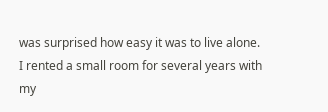was surprised how easy it was to live alone. I rented a small room for several years with my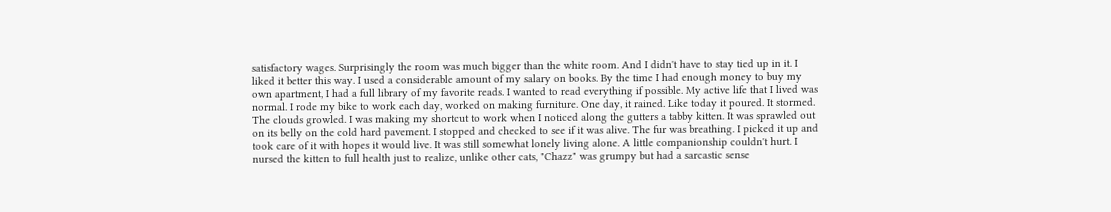satisfactory wages. Surprisingly the room was much bigger than the white room. And I didn't have to stay tied up in it. I liked it better this way. I used a considerable amount of my salary on books. By the time I had enough money to buy my own apartment, I had a full library of my favorite reads. I wanted to read everything if possible. My active life that I lived was normal. I rode my bike to work each day, worked on making furniture. One day, it rained. Like today it poured. It stormed. The clouds growled. I was making my shortcut to work when I noticed along the gutters a tabby kitten. It was sprawled out on its belly on the cold hard pavement. I stopped and checked to see if it was alive. The fur was breathing. I picked it up and took care of it with hopes it would live. It was still somewhat lonely living alone. A little companionship couldn't hurt. I nursed the kitten to full health just to realize, unlike other cats, "Chazz" was grumpy but had a sarcastic sense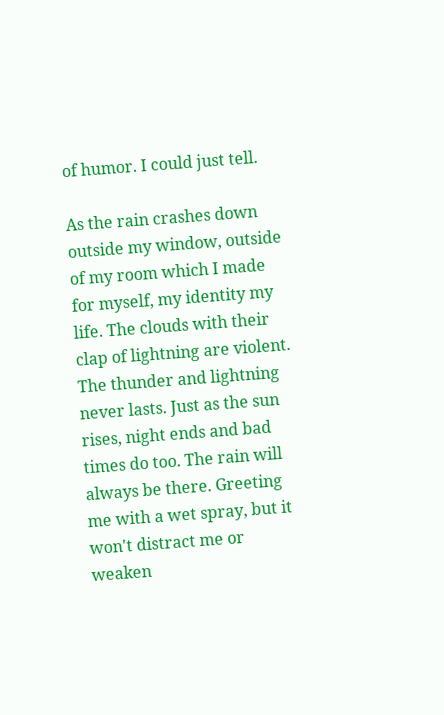of humor. I could just tell.

As the rain crashes down outside my window, outside of my room which I made for myself, my identity my life. The clouds with their clap of lightning are violent. The thunder and lightning never lasts. Just as the sun rises, night ends and bad times do too. The rain will always be there. Greeting me with a wet spray, but it won't distract me or weaken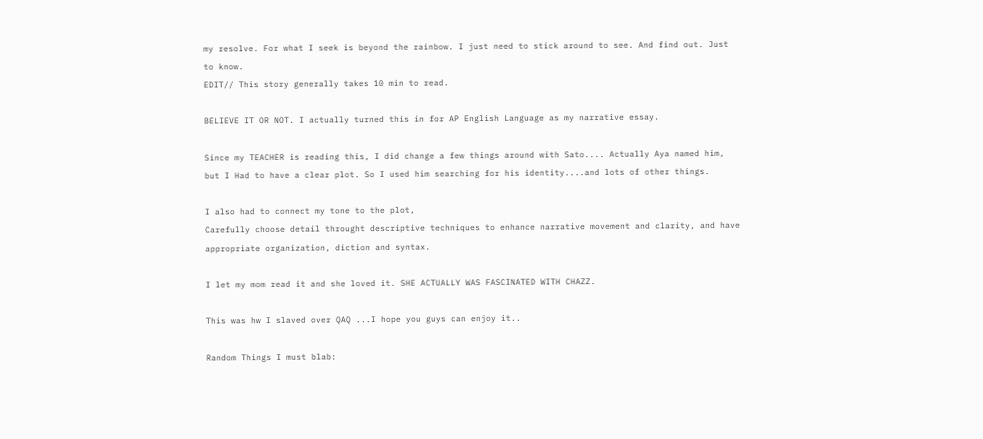my resolve. For what I seek is beyond the rainbow. I just need to stick around to see. And find out. Just to know.
EDIT// This story generally takes 10 min to read.

BELIEVE IT OR NOT. I actually turned this in for AP English Language as my narrative essay.

Since my TEACHER is reading this, I did change a few things around with Sato.... Actually Aya named him, but I Had to have a clear plot. So I used him searching for his identity....and lots of other things.

I also had to connect my tone to the plot,
Carefully choose detail throught descriptive techniques to enhance narrative movement and clarity, and have appropriate organization, diction and syntax.

I let my mom read it and she loved it. SHE ACTUALLY WAS FASCINATED WITH CHAZZ.

This was hw I slaved over QAQ ...I hope you guys can enjoy it..

Random Things I must blab: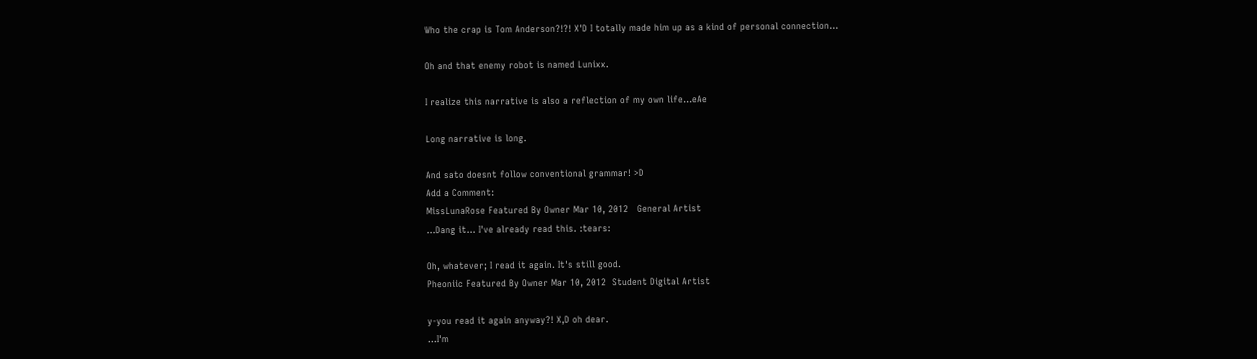Who the crap is Tom Anderson?!?! X'D I totally made him up as a kind of personal connection...

Oh and that enemy robot is named Lunixx.

I realize this narrative is also a reflection of my own life...eAe

Long narrative is long.

And sato doesnt follow conventional grammar! >D
Add a Comment:
MissLunaRose Featured By Owner Mar 10, 2012   General Artist
...Dang it... I've already read this. :tears:

Oh, whatever; I read it again. It's still good.
Pheoniic Featured By Owner Mar 10, 2012  Student Digital Artist

y-you read it again anyway?! X,D oh dear.
...I'm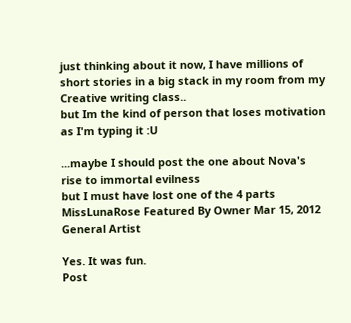just thinking about it now, I have millions of short stories in a big stack in my room from my Creative writing class..
but Im the kind of person that loses motivation as I'm typing it :U

...maybe I should post the one about Nova's rise to immortal evilness
but I must have lost one of the 4 parts
MissLunaRose Featured By Owner Mar 15, 2012   General Artist

Yes. It was fun.
Post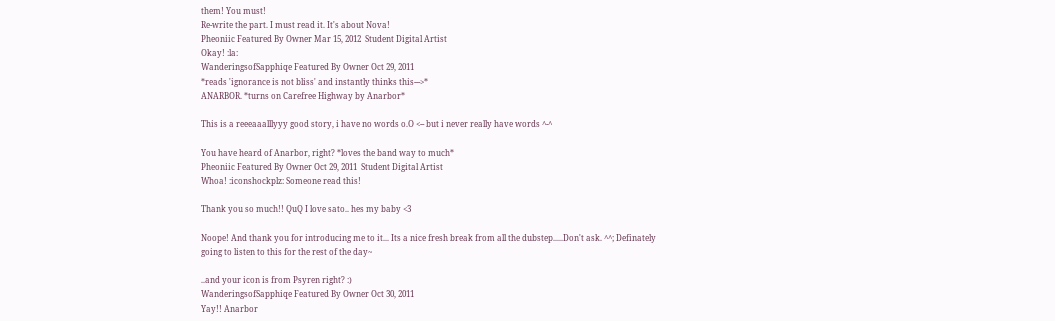them! You must!
Re-write the part. I must read it. It's about Nova!
Pheoniic Featured By Owner Mar 15, 2012  Student Digital Artist
Okay! :la:
WanderingsofSapphiqe Featured By Owner Oct 29, 2011
*reads 'ignorance is not bliss' and instantly thinks this--->*
ANARBOR. *turns on Carefree Highway by Anarbor*

This is a reeeaaalllyyy good story, i have no words o.O <-- but i never really have words ^-^

You have heard of Anarbor, right? *loves the band way to much*
Pheoniic Featured By Owner Oct 29, 2011  Student Digital Artist
Whoa! :iconshockplz: Someone read this!

Thank you so much!! QuQ I love sato.. hes my baby <3

Noope! And thank you for introducing me to it... Its a nice fresh break from all the dubstep.....Don't ask. ^^; Definately going to listen to this for the rest of the day~

..and your icon is from Psyren right? :)
WanderingsofSapphiqe Featured By Owner Oct 30, 2011
Yay!! Anarbor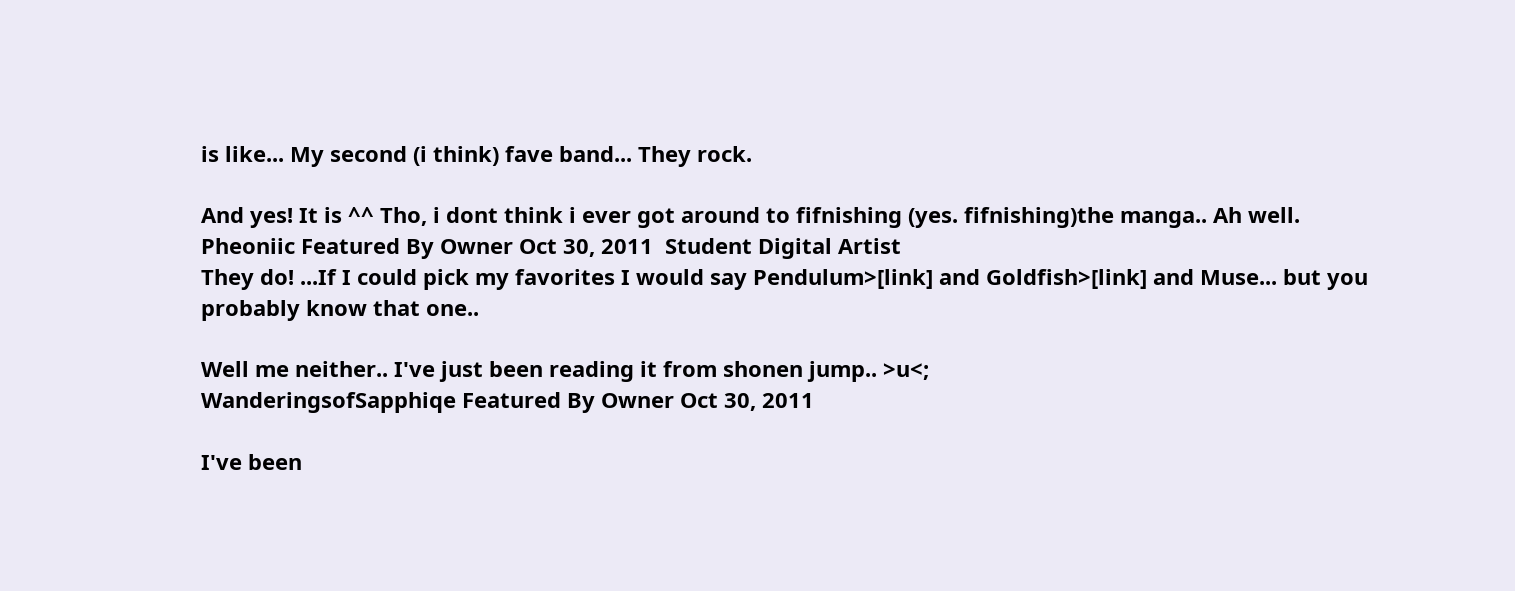is like... My second (i think) fave band... They rock.

And yes! It is ^^ Tho, i dont think i ever got around to fifnishing (yes. fifnishing)the manga.. Ah well.
Pheoniic Featured By Owner Oct 30, 2011  Student Digital Artist
They do! ...If I could pick my favorites I would say Pendulum>[link] and Goldfish>[link] and Muse... but you probably know that one..

Well me neither.. I've just been reading it from shonen jump.. >u<;
WanderingsofSapphiqe Featured By Owner Oct 30, 2011

I've been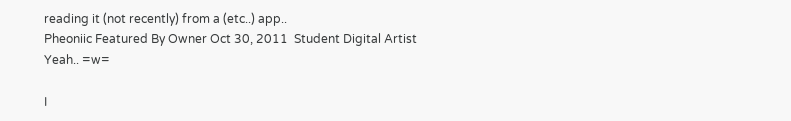reading it (not recently) from a (etc..) app..
Pheoniic Featured By Owner Oct 30, 2011  Student Digital Artist
Yeah.. =w=

I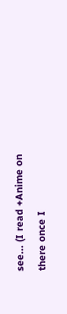see... (I read +Anime on there once I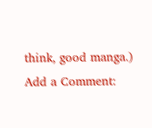think, good manga.)
Add a Comment: